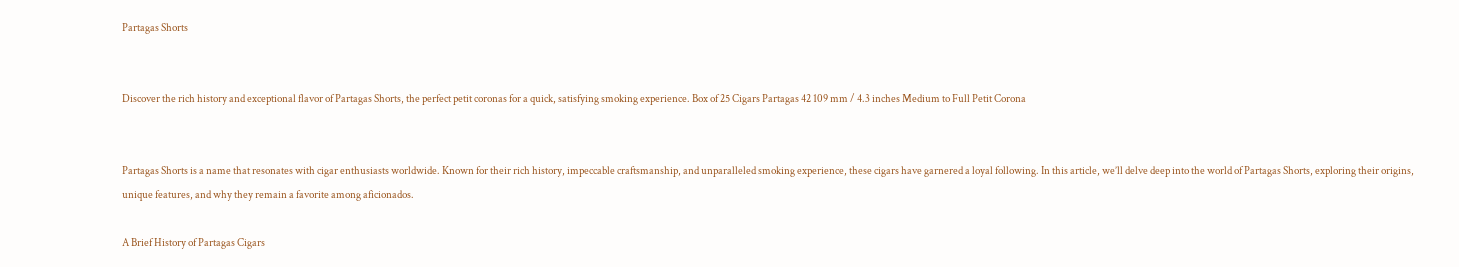Partagas Shorts


Discover the rich history and exceptional flavor of Partagas Shorts, the perfect petit coronas for a quick, satisfying smoking experience. Box of 25 Cigars Partagas 42 109 mm / 4.3 inches Medium to Full Petit Corona


Partagas Shorts is a name that resonates with cigar enthusiasts worldwide. Known for their rich history, impeccable craftsmanship, and unparalleled smoking experience, these cigars have garnered a loyal following. In this article, we’ll delve deep into the world of Partagas Shorts, exploring their origins, unique features, and why they remain a favorite among aficionados.

A Brief History of Partagas Cigars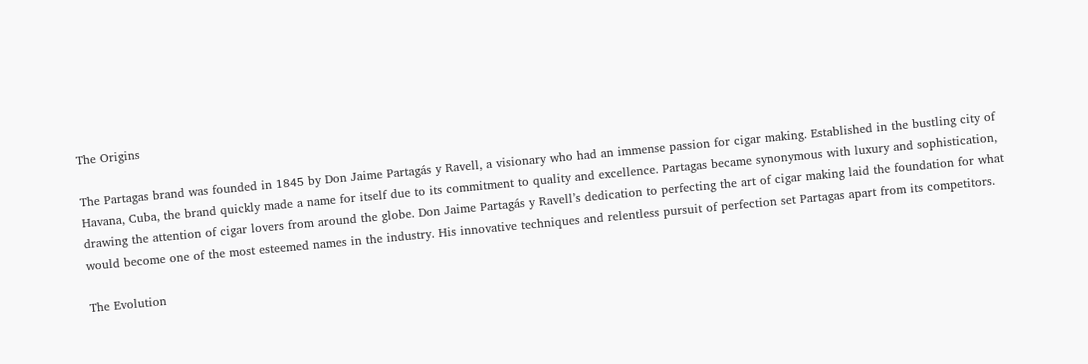The Origins

The Partagas brand was founded in 1845 by Don Jaime Partagás y Ravell, a visionary who had an immense passion for cigar making. Established in the bustling city of Havana, Cuba, the brand quickly made a name for itself due to its commitment to quality and excellence. Partagas became synonymous with luxury and sophistication, drawing the attention of cigar lovers from around the globe. Don Jaime Partagás y Ravell’s dedication to perfecting the art of cigar making laid the foundation for what would become one of the most esteemed names in the industry. His innovative techniques and relentless pursuit of perfection set Partagas apart from its competitors.

The Evolution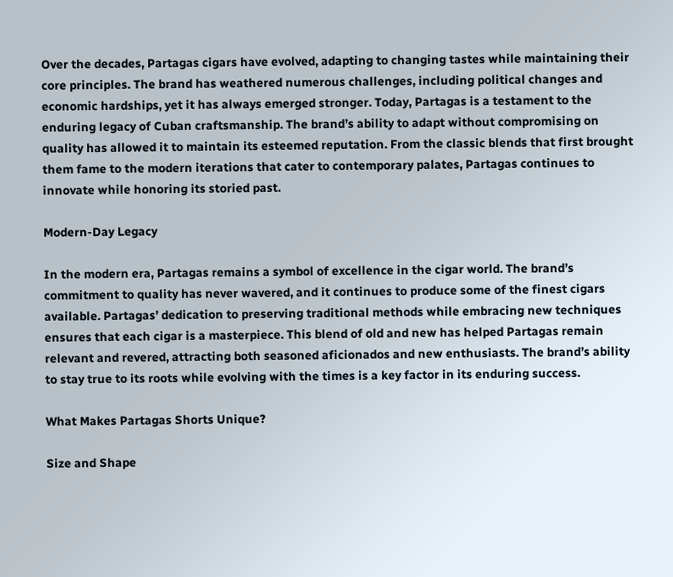Over the decades, Partagas cigars have evolved, adapting to changing tastes while maintaining their core principles. The brand has weathered numerous challenges, including political changes and economic hardships, yet it has always emerged stronger. Today, Partagas is a testament to the enduring legacy of Cuban craftsmanship. The brand’s ability to adapt without compromising on quality has allowed it to maintain its esteemed reputation. From the classic blends that first brought them fame to the modern iterations that cater to contemporary palates, Partagas continues to innovate while honoring its storied past.

Modern-Day Legacy

In the modern era, Partagas remains a symbol of excellence in the cigar world. The brand’s commitment to quality has never wavered, and it continues to produce some of the finest cigars available. Partagas’ dedication to preserving traditional methods while embracing new techniques ensures that each cigar is a masterpiece. This blend of old and new has helped Partagas remain relevant and revered, attracting both seasoned aficionados and new enthusiasts. The brand’s ability to stay true to its roots while evolving with the times is a key factor in its enduring success.

What Makes Partagas Shorts Unique?

Size and Shape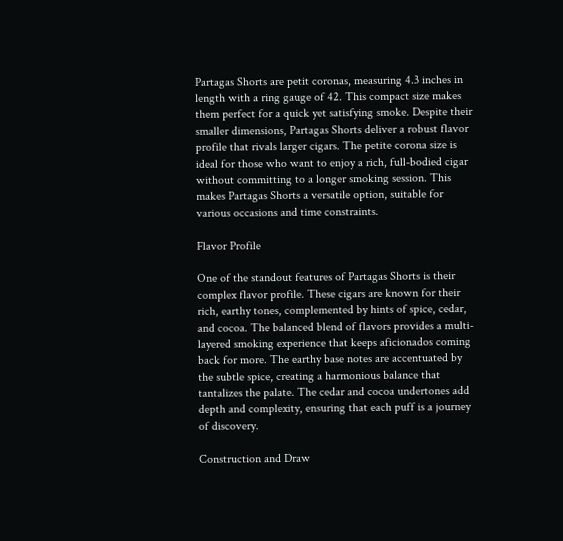Partagas Shorts are petit coronas, measuring 4.3 inches in length with a ring gauge of 42. This compact size makes them perfect for a quick yet satisfying smoke. Despite their smaller dimensions, Partagas Shorts deliver a robust flavor profile that rivals larger cigars. The petite corona size is ideal for those who want to enjoy a rich, full-bodied cigar without committing to a longer smoking session. This makes Partagas Shorts a versatile option, suitable for various occasions and time constraints.

Flavor Profile

One of the standout features of Partagas Shorts is their complex flavor profile. These cigars are known for their rich, earthy tones, complemented by hints of spice, cedar, and cocoa. The balanced blend of flavors provides a multi-layered smoking experience that keeps aficionados coming back for more. The earthy base notes are accentuated by the subtle spice, creating a harmonious balance that tantalizes the palate. The cedar and cocoa undertones add depth and complexity, ensuring that each puff is a journey of discovery.

Construction and Draw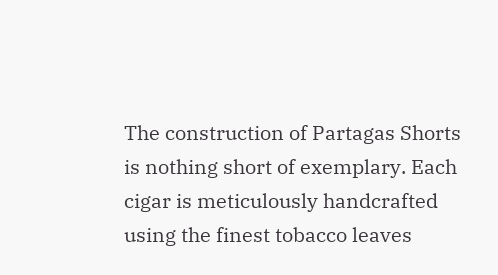The construction of Partagas Shorts is nothing short of exemplary. Each cigar is meticulously handcrafted using the finest tobacco leaves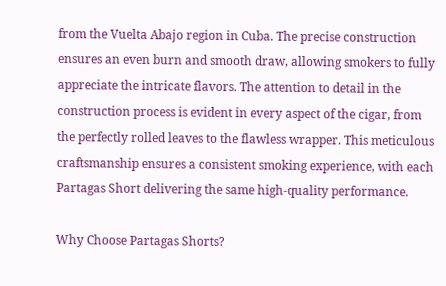from the Vuelta Abajo region in Cuba. The precise construction ensures an even burn and smooth draw, allowing smokers to fully appreciate the intricate flavors. The attention to detail in the construction process is evident in every aspect of the cigar, from the perfectly rolled leaves to the flawless wrapper. This meticulous craftsmanship ensures a consistent smoking experience, with each Partagas Short delivering the same high-quality performance.

Why Choose Partagas Shorts?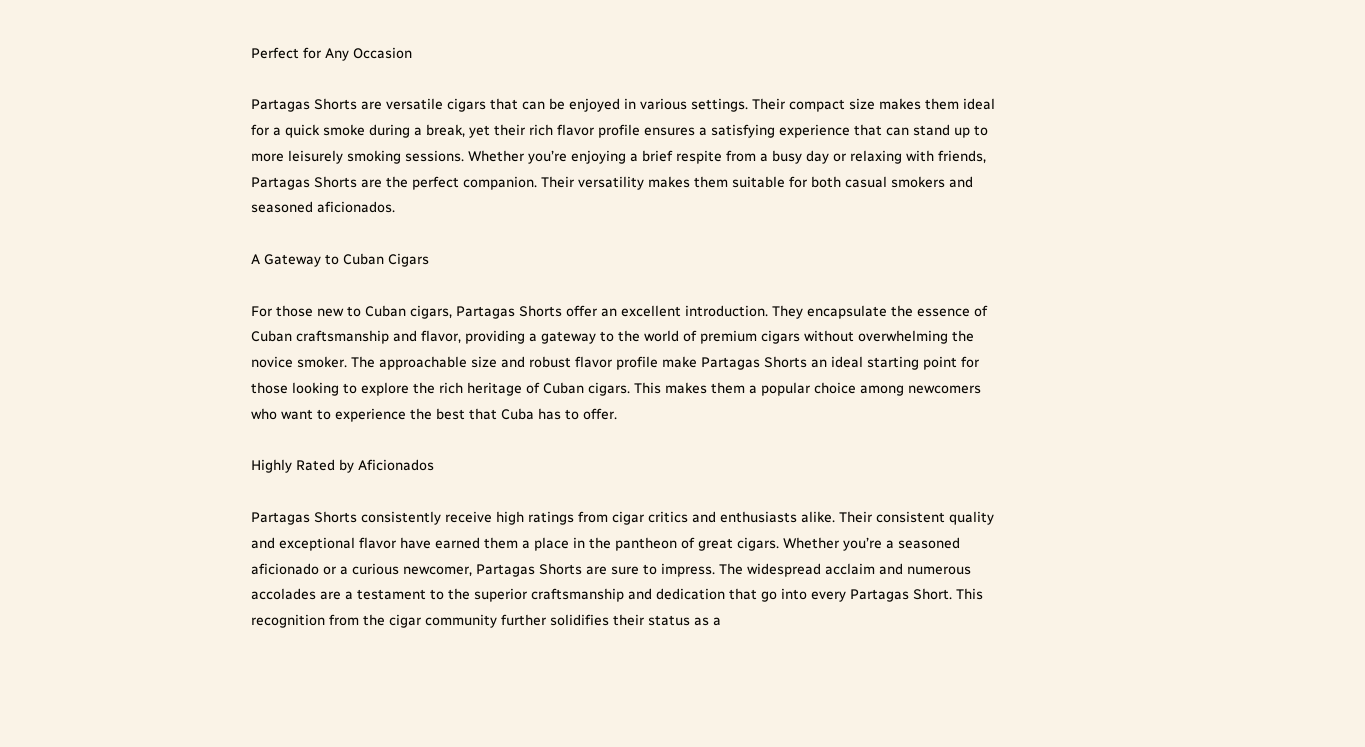Perfect for Any Occasion

Partagas Shorts are versatile cigars that can be enjoyed in various settings. Their compact size makes them ideal for a quick smoke during a break, yet their rich flavor profile ensures a satisfying experience that can stand up to more leisurely smoking sessions. Whether you’re enjoying a brief respite from a busy day or relaxing with friends, Partagas Shorts are the perfect companion. Their versatility makes them suitable for both casual smokers and seasoned aficionados.

A Gateway to Cuban Cigars

For those new to Cuban cigars, Partagas Shorts offer an excellent introduction. They encapsulate the essence of Cuban craftsmanship and flavor, providing a gateway to the world of premium cigars without overwhelming the novice smoker. The approachable size and robust flavor profile make Partagas Shorts an ideal starting point for those looking to explore the rich heritage of Cuban cigars. This makes them a popular choice among newcomers who want to experience the best that Cuba has to offer.

Highly Rated by Aficionados

Partagas Shorts consistently receive high ratings from cigar critics and enthusiasts alike. Their consistent quality and exceptional flavor have earned them a place in the pantheon of great cigars. Whether you’re a seasoned aficionado or a curious newcomer, Partagas Shorts are sure to impress. The widespread acclaim and numerous accolades are a testament to the superior craftsmanship and dedication that go into every Partagas Short. This recognition from the cigar community further solidifies their status as a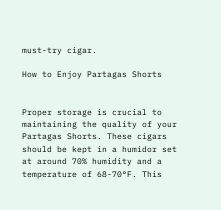must-try cigar.

How to Enjoy Partagas Shorts


Proper storage is crucial to maintaining the quality of your Partagas Shorts. These cigars should be kept in a humidor set at around 70% humidity and a temperature of 68-70°F. This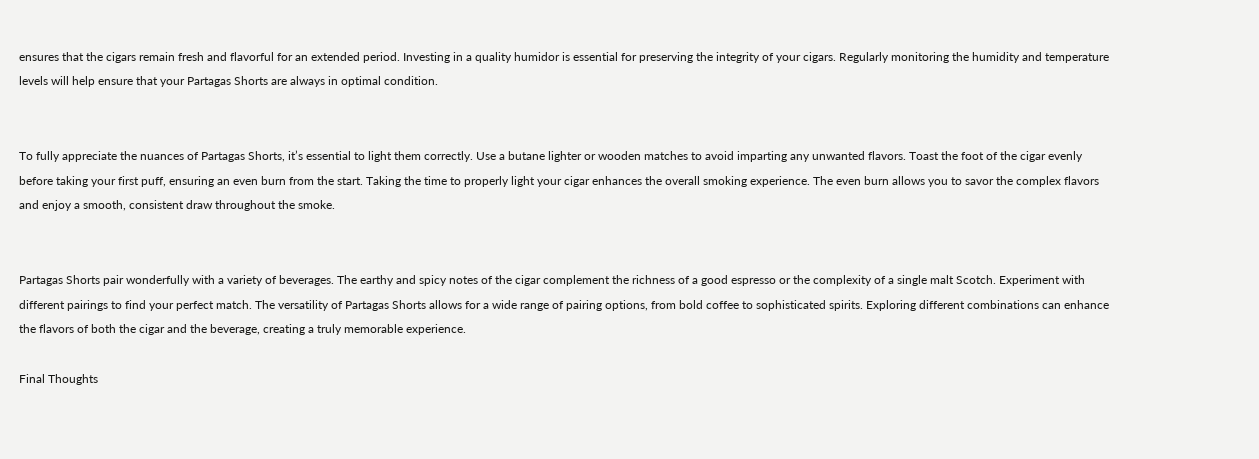ensures that the cigars remain fresh and flavorful for an extended period. Investing in a quality humidor is essential for preserving the integrity of your cigars. Regularly monitoring the humidity and temperature levels will help ensure that your Partagas Shorts are always in optimal condition.


To fully appreciate the nuances of Partagas Shorts, it’s essential to light them correctly. Use a butane lighter or wooden matches to avoid imparting any unwanted flavors. Toast the foot of the cigar evenly before taking your first puff, ensuring an even burn from the start. Taking the time to properly light your cigar enhances the overall smoking experience. The even burn allows you to savor the complex flavors and enjoy a smooth, consistent draw throughout the smoke.


Partagas Shorts pair wonderfully with a variety of beverages. The earthy and spicy notes of the cigar complement the richness of a good espresso or the complexity of a single malt Scotch. Experiment with different pairings to find your perfect match. The versatility of Partagas Shorts allows for a wide range of pairing options, from bold coffee to sophisticated spirits. Exploring different combinations can enhance the flavors of both the cigar and the beverage, creating a truly memorable experience.

Final Thoughts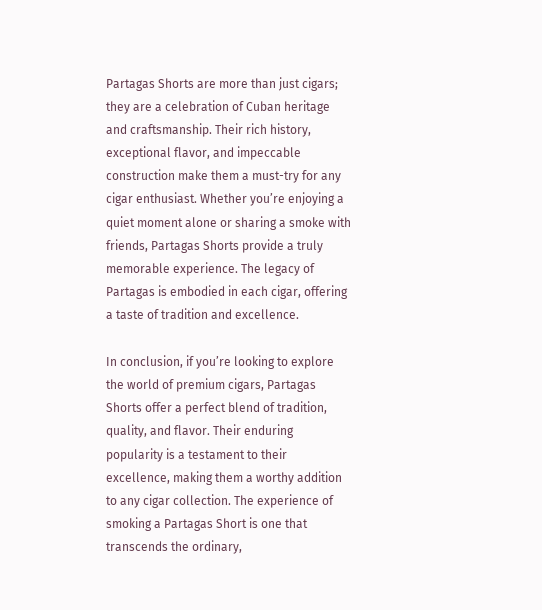Partagas Shorts are more than just cigars; they are a celebration of Cuban heritage and craftsmanship. Their rich history, exceptional flavor, and impeccable construction make them a must-try for any cigar enthusiast. Whether you’re enjoying a quiet moment alone or sharing a smoke with friends, Partagas Shorts provide a truly memorable experience. The legacy of Partagas is embodied in each cigar, offering a taste of tradition and excellence.

In conclusion, if you’re looking to explore the world of premium cigars, Partagas Shorts offer a perfect blend of tradition, quality, and flavor. Their enduring popularity is a testament to their excellence, making them a worthy addition to any cigar collection. The experience of smoking a Partagas Short is one that transcends the ordinary,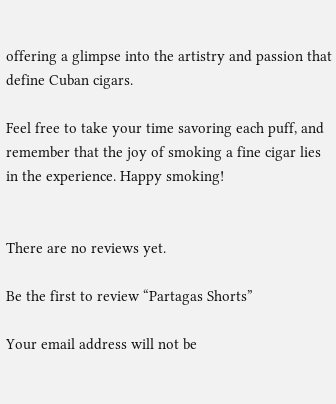offering a glimpse into the artistry and passion that define Cuban cigars.

Feel free to take your time savoring each puff, and remember that the joy of smoking a fine cigar lies in the experience. Happy smoking!


There are no reviews yet.

Be the first to review “Partagas Shorts”

Your email address will not be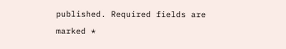published. Required fields are marked *